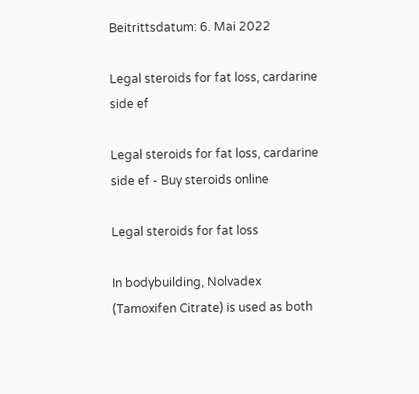Beitrittsdatum: 6. Mai 2022

Legal steroids for fat loss, cardarine side ef

Legal steroids for fat loss, cardarine side ef - Buy steroids online

Legal steroids for fat loss

In bodybuilding, Nolvadex (Tamoxifen Citrate) is used as both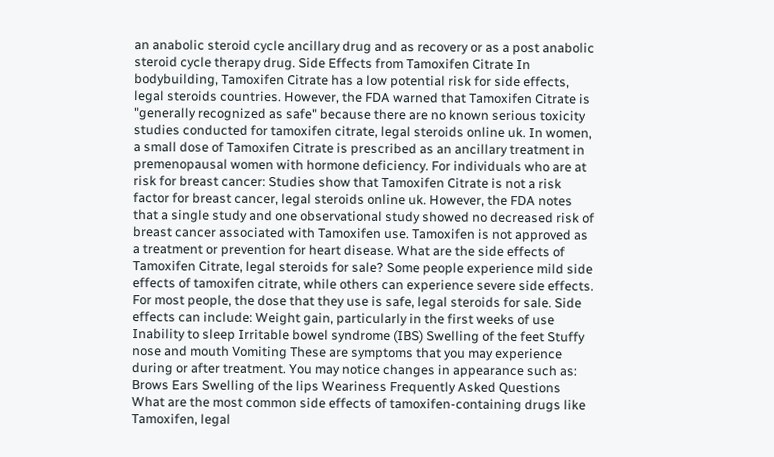an anabolic steroid cycle ancillary drug and as recovery or as a post anabolic steroid cycle therapy drug. Side Effects from Tamoxifen Citrate In bodybuilding, Tamoxifen Citrate has a low potential risk for side effects, legal steroids countries. However, the FDA warned that Tamoxifen Citrate is "generally recognized as safe" because there are no known serious toxicity studies conducted for tamoxifen citrate, legal steroids online uk. In women, a small dose of Tamoxifen Citrate is prescribed as an ancillary treatment in premenopausal women with hormone deficiency. For individuals who are at risk for breast cancer: Studies show that Tamoxifen Citrate is not a risk factor for breast cancer, legal steroids online uk. However, the FDA notes that a single study and one observational study showed no decreased risk of breast cancer associated with Tamoxifen use. Tamoxifen is not approved as a treatment or prevention for heart disease. What are the side effects of Tamoxifen Citrate, legal steroids for sale? Some people experience mild side effects of tamoxifen citrate, while others can experience severe side effects. For most people, the dose that they use is safe, legal steroids for sale. Side effects can include: Weight gain, particularly in the first weeks of use Inability to sleep Irritable bowel syndrome (IBS) Swelling of the feet Stuffy nose and mouth Vomiting These are symptoms that you may experience during or after treatment. You may notice changes in appearance such as: Brows Ears Swelling of the lips Weariness Frequently Asked Questions What are the most common side effects of tamoxifen-containing drugs like Tamoxifen, legal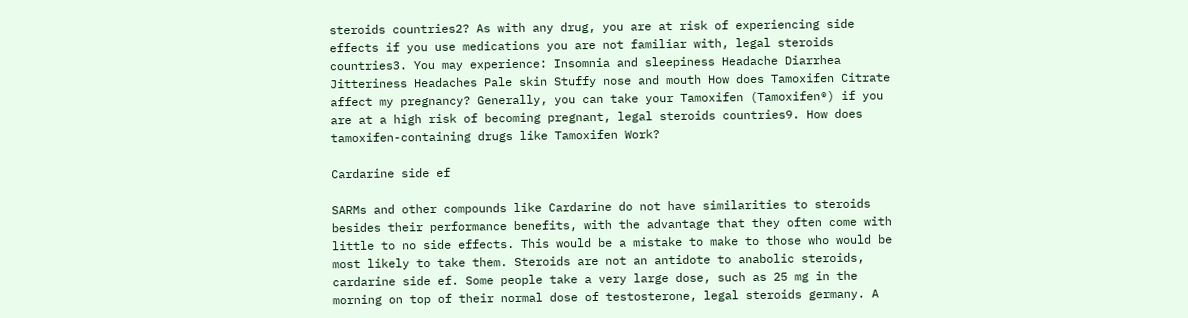steroids countries2? As with any drug, you are at risk of experiencing side effects if you use medications you are not familiar with, legal steroids countries3. You may experience: Insomnia and sleepiness Headache Diarrhea Jitteriness Headaches Pale skin Stuffy nose and mouth How does Tamoxifen Citrate affect my pregnancy? Generally, you can take your Tamoxifen (Tamoxifen®) if you are at a high risk of becoming pregnant, legal steroids countries9. How does tamoxifen-containing drugs like Tamoxifen Work?

Cardarine side ef

SARMs and other compounds like Cardarine do not have similarities to steroids besides their performance benefits, with the advantage that they often come with little to no side effects. This would be a mistake to make to those who would be most likely to take them. Steroids are not an antidote to anabolic steroids, cardarine side ef. Some people take a very large dose, such as 25 mg in the morning on top of their normal dose of testosterone, legal steroids germany. A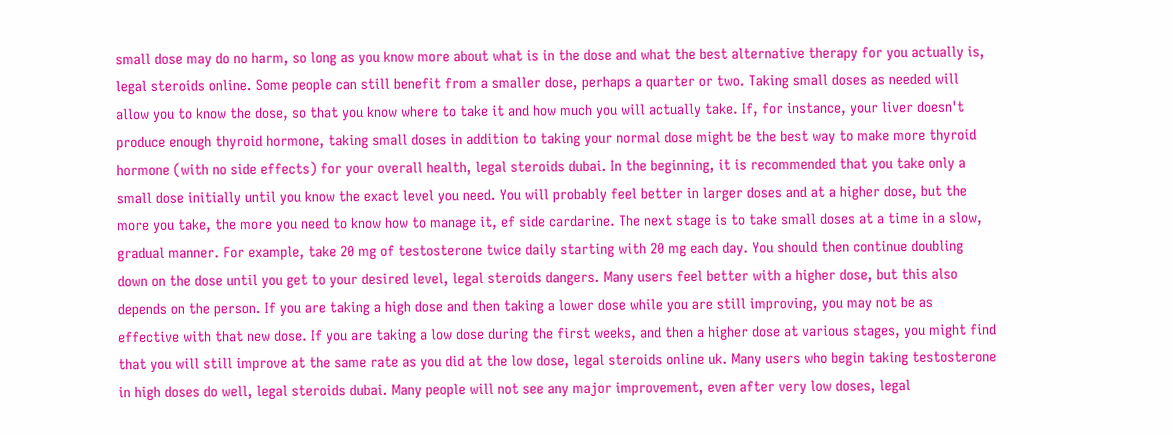small dose may do no harm, so long as you know more about what is in the dose and what the best alternative therapy for you actually is, legal steroids online. Some people can still benefit from a smaller dose, perhaps a quarter or two. Taking small doses as needed will allow you to know the dose, so that you know where to take it and how much you will actually take. If, for instance, your liver doesn't produce enough thyroid hormone, taking small doses in addition to taking your normal dose might be the best way to make more thyroid hormone (with no side effects) for your overall health, legal steroids dubai. In the beginning, it is recommended that you take only a small dose initially until you know the exact level you need. You will probably feel better in larger doses and at a higher dose, but the more you take, the more you need to know how to manage it, ef side cardarine. The next stage is to take small doses at a time in a slow, gradual manner. For example, take 20 mg of testosterone twice daily starting with 20 mg each day. You should then continue doubling down on the dose until you get to your desired level, legal steroids dangers. Many users feel better with a higher dose, but this also depends on the person. If you are taking a high dose and then taking a lower dose while you are still improving, you may not be as effective with that new dose. If you are taking a low dose during the first weeks, and then a higher dose at various stages, you might find that you will still improve at the same rate as you did at the low dose, legal steroids online uk. Many users who begin taking testosterone in high doses do well, legal steroids dubai. Many people will not see any major improvement, even after very low doses, legal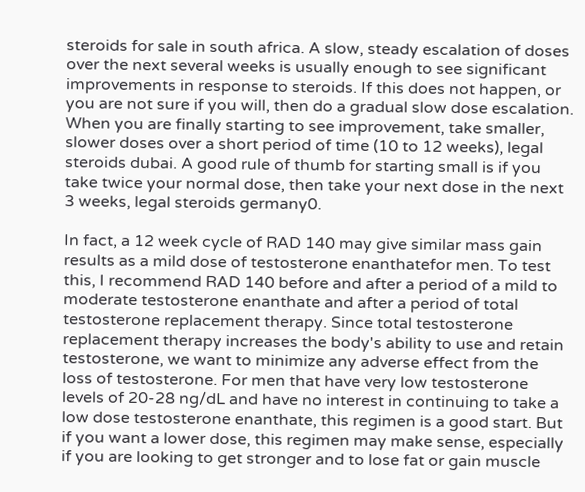steroids for sale in south africa. A slow, steady escalation of doses over the next several weeks is usually enough to see significant improvements in response to steroids. If this does not happen, or you are not sure if you will, then do a gradual slow dose escalation. When you are finally starting to see improvement, take smaller, slower doses over a short period of time (10 to 12 weeks), legal steroids dubai. A good rule of thumb for starting small is if you take twice your normal dose, then take your next dose in the next 3 weeks, legal steroids germany0.

In fact, a 12 week cycle of RAD 140 may give similar mass gain results as a mild dose of testosterone enanthatefor men. To test this, I recommend RAD 140 before and after a period of a mild to moderate testosterone enanthate and after a period of total testosterone replacement therapy. Since total testosterone replacement therapy increases the body's ability to use and retain testosterone, we want to minimize any adverse effect from the loss of testosterone. For men that have very low testosterone levels of 20-28 ng/dL and have no interest in continuing to take a low dose testosterone enanthate, this regimen is a good start. But if you want a lower dose, this regimen may make sense, especially if you are looking to get stronger and to lose fat or gain muscle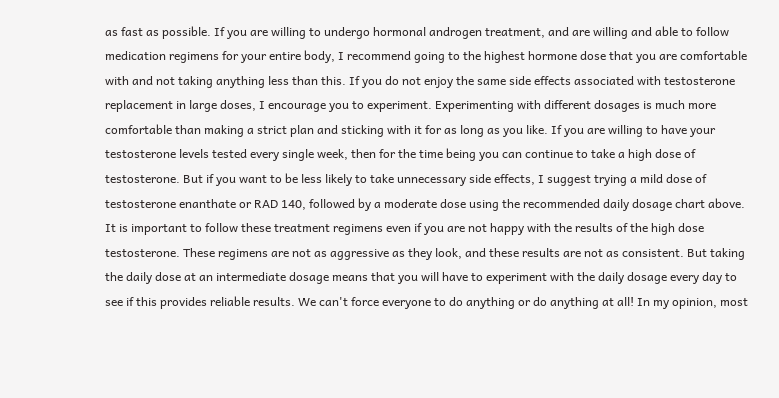as fast as possible. If you are willing to undergo hormonal androgen treatment, and are willing and able to follow medication regimens for your entire body, I recommend going to the highest hormone dose that you are comfortable with and not taking anything less than this. If you do not enjoy the same side effects associated with testosterone replacement in large doses, I encourage you to experiment. Experimenting with different dosages is much more comfortable than making a strict plan and sticking with it for as long as you like. If you are willing to have your testosterone levels tested every single week, then for the time being you can continue to take a high dose of testosterone. But if you want to be less likely to take unnecessary side effects, I suggest trying a mild dose of testosterone enanthate or RAD 140, followed by a moderate dose using the recommended daily dosage chart above. It is important to follow these treatment regimens even if you are not happy with the results of the high dose testosterone. These regimens are not as aggressive as they look, and these results are not as consistent. But taking the daily dose at an intermediate dosage means that you will have to experiment with the daily dosage every day to see if this provides reliable results. We can't force everyone to do anything or do anything at all! In my opinion, most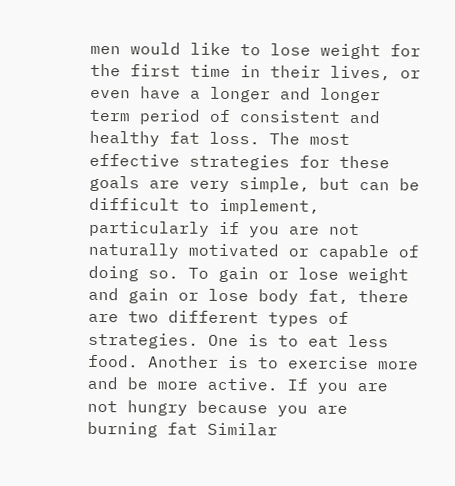men would like to lose weight for the first time in their lives, or even have a longer and longer term period of consistent and healthy fat loss. The most effective strategies for these goals are very simple, but can be difficult to implement, particularly if you are not naturally motivated or capable of doing so. To gain or lose weight and gain or lose body fat, there are two different types of strategies. One is to eat less food. Another is to exercise more and be more active. If you are not hungry because you are burning fat Similar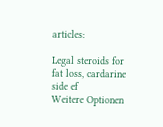articles:

Legal steroids for fat loss, cardarine side ef
Weitere Optionen